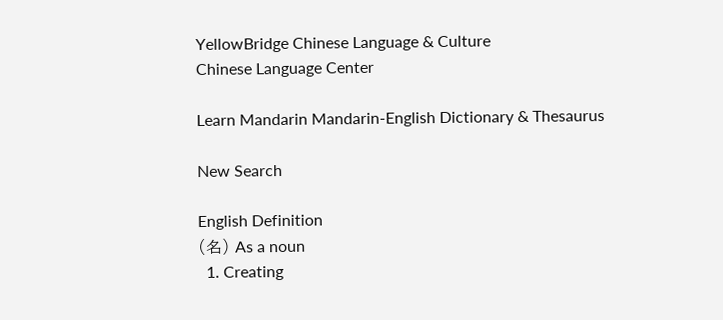YellowBridge Chinese Language & Culture
Chinese Language Center

Learn Mandarin Mandarin-English Dictionary & Thesaurus

New Search

English Definition
(名) As a noun
  1. Creating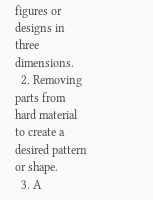figures or designs in three dimensions.
  2. Removing parts from hard material to create a desired pattern or shape.
  3. A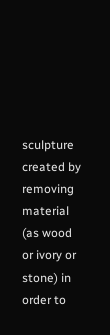sculpture created by removing material (as wood or ivory or stone) in order to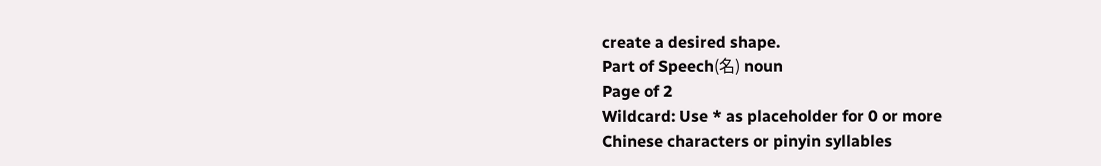create a desired shape.
Part of Speech(名) noun
Page of 2
Wildcard: Use * as placeholder for 0 or more
Chinese characters or pinyin syllables